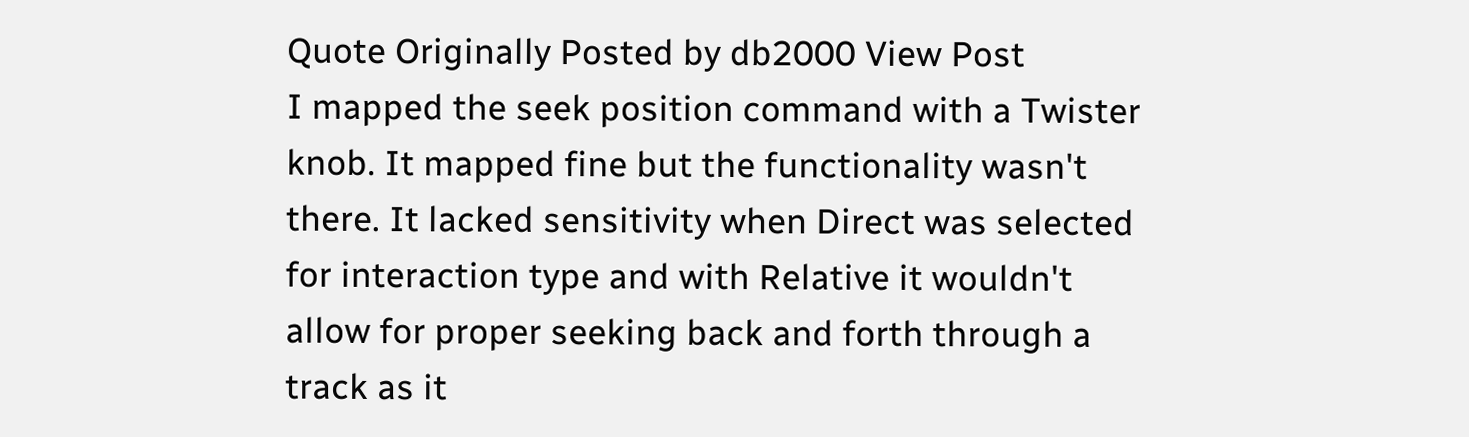Quote Originally Posted by db2000 View Post
I mapped the seek position command with a Twister knob. It mapped fine but the functionality wasn't there. It lacked sensitivity when Direct was selected for interaction type and with Relative it wouldn't allow for proper seeking back and forth through a track as it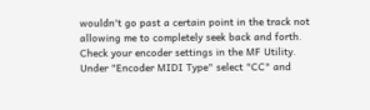wouldn't go past a certain point in the track not allowing me to completely seek back and forth.
Check your encoder settings in the MF Utility. Under "Encoder MIDI Type" select "CC" and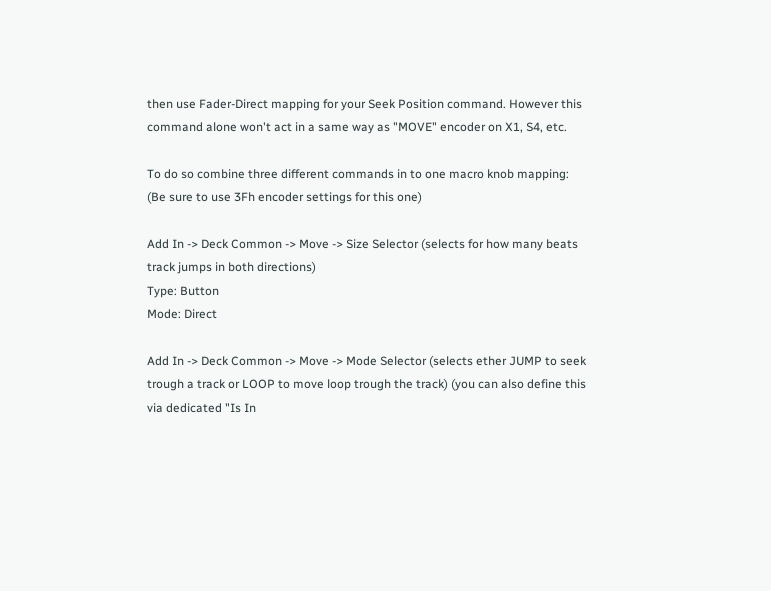then use Fader-Direct mapping for your Seek Position command. However this command alone won't act in a same way as "MOVE" encoder on X1, S4, etc.

To do so combine three different commands in to one macro knob mapping:
(Be sure to use 3Fh encoder settings for this one)

Add In -> Deck Common -> Move -> Size Selector (selects for how many beats track jumps in both directions)
Type: Button
Mode: Direct

Add In -> Deck Common -> Move -> Mode Selector (selects ether JUMP to seek trough a track or LOOP to move loop trough the track) (you can also define this via dedicated "Is In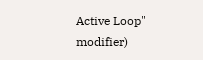Active Loop" modifier)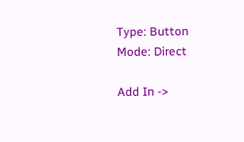Type: Button
Mode: Direct

Add In ->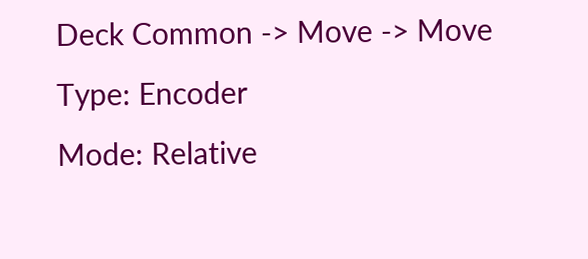Deck Common -> Move -> Move
Type: Encoder
Mode: Relative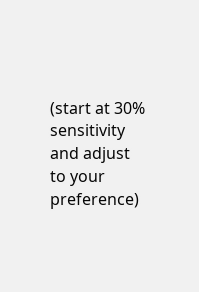(start at 30% sensitivity and adjust to your preference)